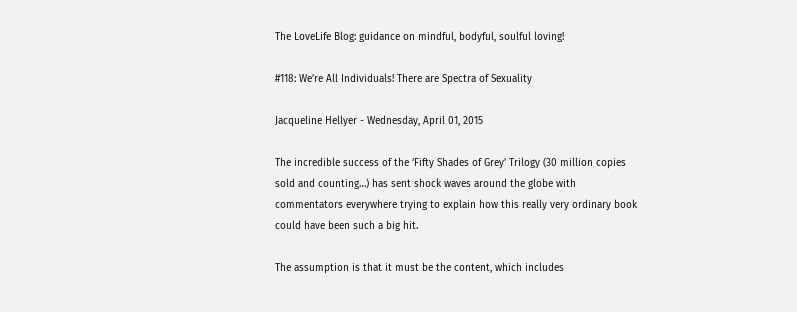The LoveLife Blog: guidance on mindful, bodyful, soulful loving!

#118: We’re All Individuals! There are Spectra of Sexuality

Jacqueline Hellyer - Wednesday, April 01, 2015

The incredible success of the ‘Fifty Shades of Grey’ Trilogy (30 million copies sold and counting…) has sent shock waves around the globe with commentators everywhere trying to explain how this really very ordinary book could have been such a big hit.

The assumption is that it must be the content, which includes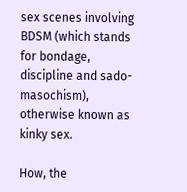sex scenes involving BDSM (which stands for bondage, discipline and sado-masochism), otherwise known as kinky sex.

How, the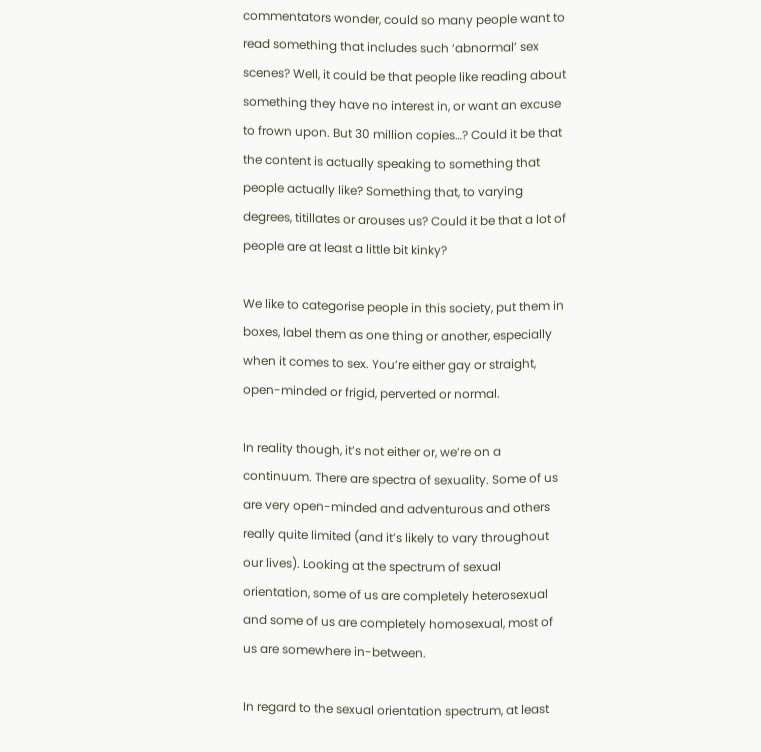commentators wonder, could so many people want to read something that includes such ‘abnormal’ sex scenes? Well, it could be that people like reading about something they have no interest in, or want an excuse to frown upon. But 30 million copies…? Could it be that the content is actually speaking to something that people actually like? Something that, to varying degrees, titillates or arouses us? Could it be that a lot of people are at least a little bit kinky?

We like to categorise people in this society, put them in boxes, label them as one thing or another, especially when it comes to sex. You’re either gay or straight, open-minded or frigid, perverted or normal.

In reality though, it’s not either or, we’re on a continuum. There are spectra of sexuality. Some of us are very open-minded and adventurous and others really quite limited (and it’s likely to vary throughout our lives). Looking at the spectrum of sexual orientation, some of us are completely heterosexual and some of us are completely homosexual, most of us are somewhere in-between.

In regard to the sexual orientation spectrum, at least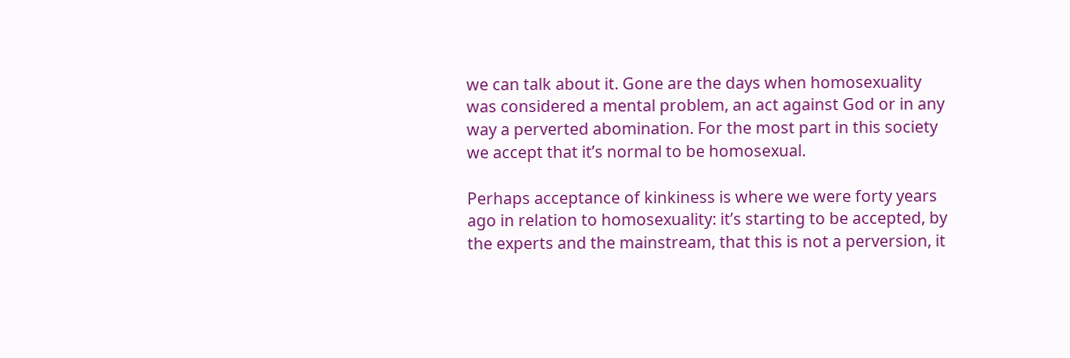we can talk about it. Gone are the days when homosexuality was considered a mental problem, an act against God or in any way a perverted abomination. For the most part in this society we accept that it’s normal to be homosexual.

Perhaps acceptance of kinkiness is where we were forty years ago in relation to homosexuality: it’s starting to be accepted, by the experts and the mainstream, that this is not a perversion, it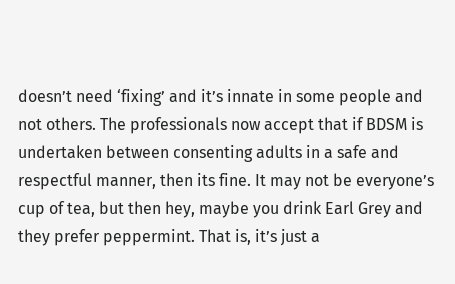doesn’t need ‘fixing’ and it’s innate in some people and not others. The professionals now accept that if BDSM is undertaken between consenting adults in a safe and respectful manner, then its fine. It may not be everyone’s cup of tea, but then hey, maybe you drink Earl Grey and they prefer peppermint. That is, it’s just a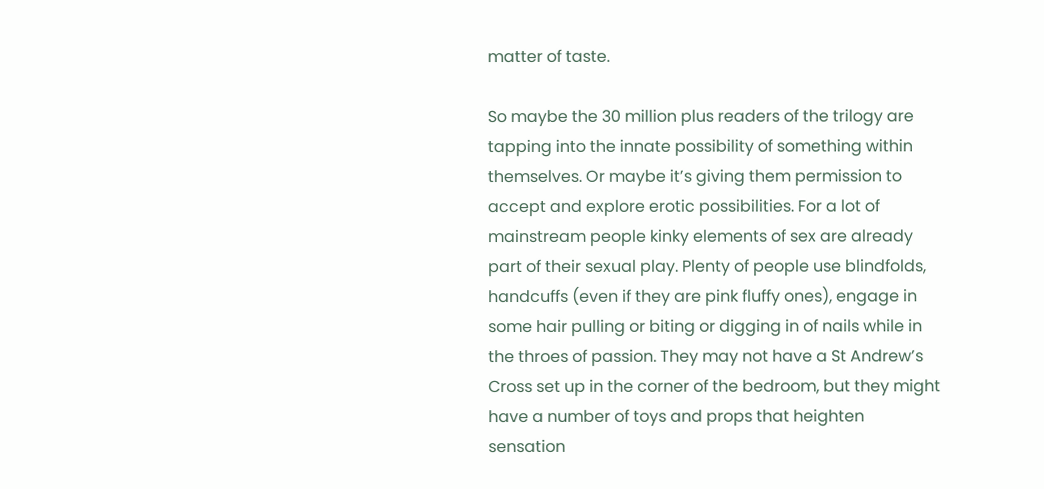matter of taste.

So maybe the 30 million plus readers of the trilogy are tapping into the innate possibility of something within themselves. Or maybe it’s giving them permission to accept and explore erotic possibilities. For a lot of mainstream people kinky elements of sex are already part of their sexual play. Plenty of people use blindfolds, handcuffs (even if they are pink fluffy ones), engage in some hair pulling or biting or digging in of nails while in the throes of passion. They may not have a St Andrew’s Cross set up in the corner of the bedroom, but they might have a number of toys and props that heighten sensation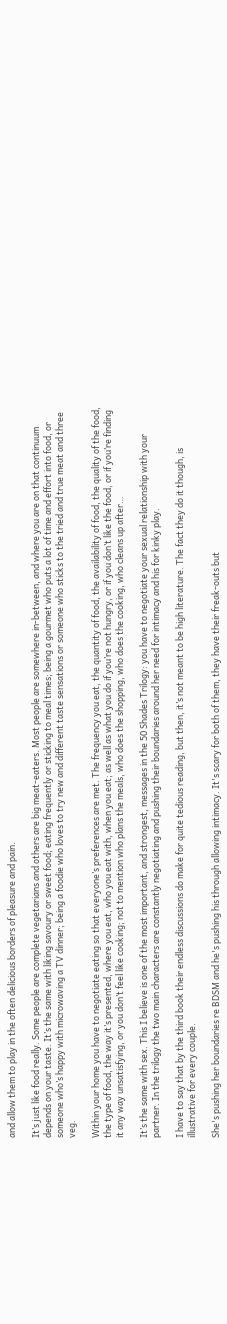and allow them to play in the often delicious borders of pleasure and pain.

It’s just like food really. Some people are complete vegetarians and others are big meat-eaters. Most people are somewhere in-between, and where you are on that continuum depends on your taste. It’s the same with liking savoury or sweet food; eating frequently or sticking to meal times; being a gourmet who puts a lot of time and effort into food, or someone who’s happy with microwaving a TV dinner; being a foodie who loves to try new and different taste sensations or someone who sticks to the tried and true meat and three veg.

Within your home you have to negotiate eating so that everyone’s preferences are met. The frequency you eat, the quantity of food, the availability of food, the quality of the food, the type of food, the way it’s presented, where you eat, who you eat with, when you eat; as well as what you do if you’re not hungry, or if you don’t like the food, or if you’re finding it any way unsatisfying, or you don’t feel like cooking; not to mention who plans the meals, who does the shopping, who does the cooking, who cleans up after…

It’s the same with sex. This I believe is one of the most important, and strongest, messages in the 50 Shades Trilogy: you have to negotiate your sexual relationship with your partner. In the trilogy the two main characters are constantly negotiating and pushing their boundaries around her need for intimacy and his for kinky play.

I have to say that by the third book their endless discussions do make for quite tedious reading, but then, it’s not meant to be high literature. The fact they do it though, is illustrative for every couple.

She's pushing her boundaries re BDSM and he's pushing his through allowing intimacy. It's scary for both of them, they have their freak-outs but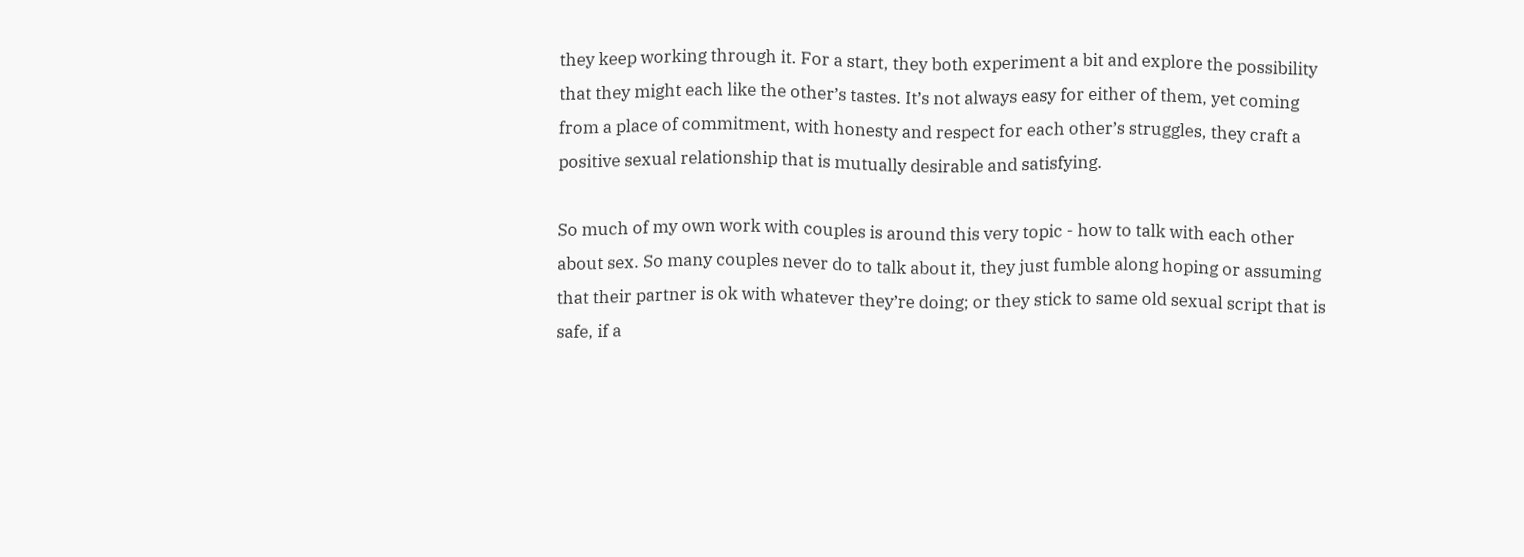they keep working through it. For a start, they both experiment a bit and explore the possibility that they might each like the other’s tastes. It’s not always easy for either of them, yet coming from a place of commitment, with honesty and respect for each other’s struggles, they craft a positive sexual relationship that is mutually desirable and satisfying.

So much of my own work with couples is around this very topic - how to talk with each other about sex. So many couples never do to talk about it, they just fumble along hoping or assuming that their partner is ok with whatever they’re doing; or they stick to same old sexual script that is safe, if a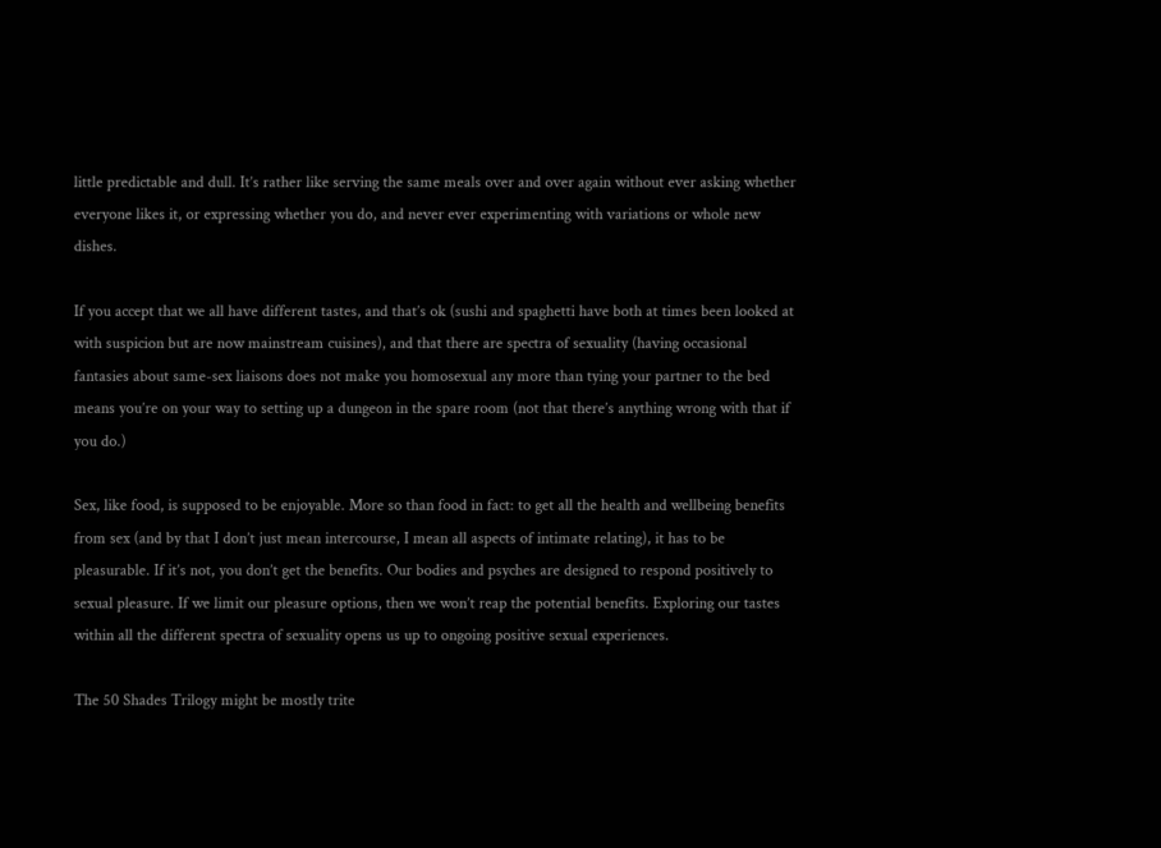little predictable and dull. It’s rather like serving the same meals over and over again without ever asking whether everyone likes it, or expressing whether you do, and never ever experimenting with variations or whole new dishes.

If you accept that we all have different tastes, and that’s ok (sushi and spaghetti have both at times been looked at with suspicion but are now mainstream cuisines), and that there are spectra of sexuality (having occasional fantasies about same-sex liaisons does not make you homosexual any more than tying your partner to the bed means you’re on your way to setting up a dungeon in the spare room (not that there’s anything wrong with that if you do.)

Sex, like food, is supposed to be enjoyable. More so than food in fact: to get all the health and wellbeing benefits from sex (and by that I don’t just mean intercourse, I mean all aspects of intimate relating), it has to be pleasurable. If it’s not, you don’t get the benefits. Our bodies and psyches are designed to respond positively to sexual pleasure. If we limit our pleasure options, then we won’t reap the potential benefits. Exploring our tastes within all the different spectra of sexuality opens us up to ongoing positive sexual experiences.

The 50 Shades Trilogy might be mostly trite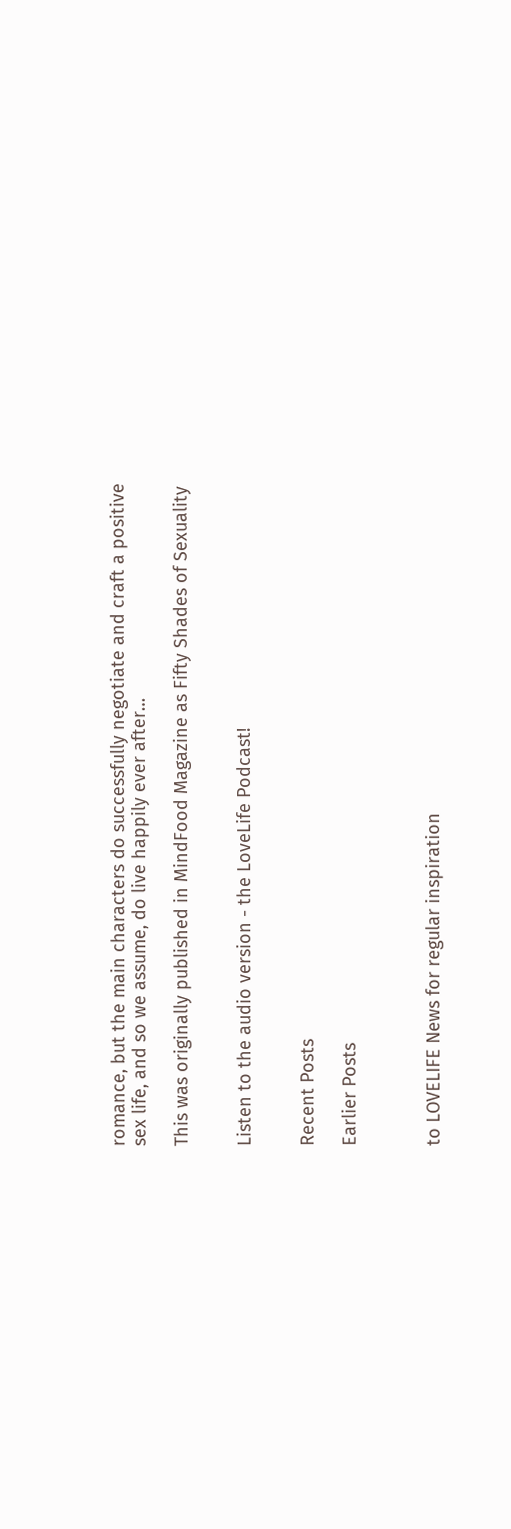romance, but the main characters do successfully negotiate and craft a positive sex life, and so we assume, do live happily ever after…

This was originally published in MindFood Magazine as Fifty Shades of Sexuality


Listen to the audio version - the LoveLife Podcast!


Recent Posts

Earlier Posts



to LOVELIFE News for regular inspiration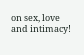on sex, love and intimacy!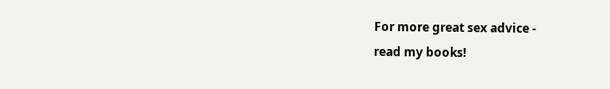For more great sex advice -
read my books!